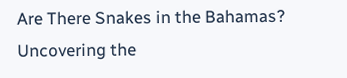Are There Snakes in the Bahamas? Uncovering the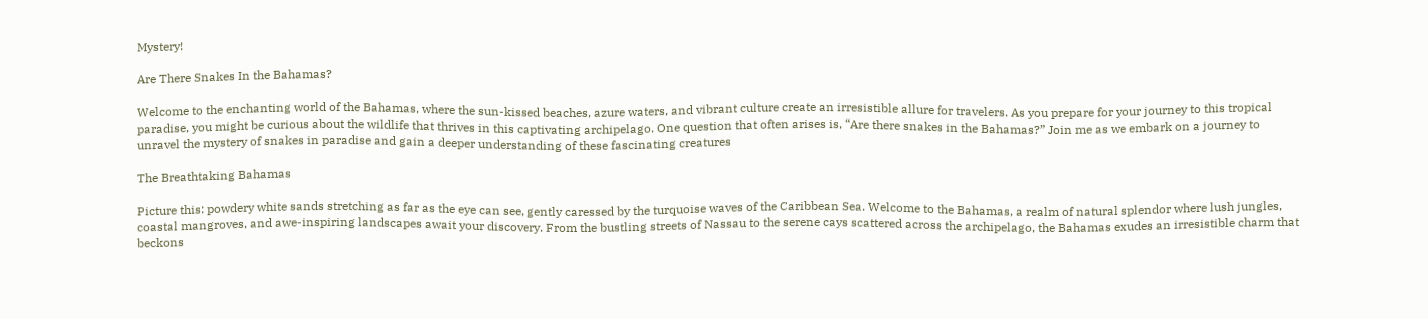Mystery!

Are There Snakes In the Bahamas?

Welcome to the enchanting world of the Bahamas, where the sun-kissed beaches, azure waters, and vibrant culture create an irresistible allure for travelers. As you prepare for your journey to this tropical paradise, you might be curious about the wildlife that thrives in this captivating archipelago. One question that often arises is, “Are there snakes in the Bahamas?” Join me as we embark on a journey to unravel the mystery of snakes in paradise and gain a deeper understanding of these fascinating creatures

The Breathtaking Bahamas

Picture this: powdery white sands stretching as far as the eye can see, gently caressed by the turquoise waves of the Caribbean Sea. Welcome to the Bahamas, a realm of natural splendor where lush jungles, coastal mangroves, and awe-inspiring landscapes await your discovery. From the bustling streets of Nassau to the serene cays scattered across the archipelago, the Bahamas exudes an irresistible charm that beckons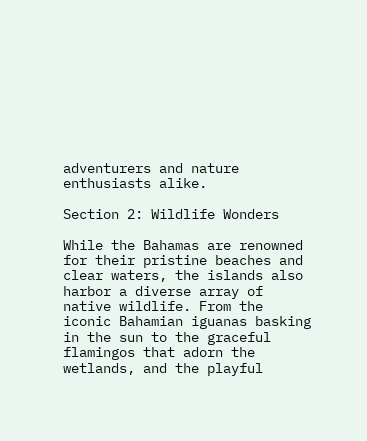adventurers and nature enthusiasts alike.

Section 2: Wildlife Wonders

While the Bahamas are renowned for their pristine beaches and clear waters, the islands also harbor a diverse array of native wildlife. From the iconic Bahamian iguanas basking in the sun to the graceful flamingos that adorn the wetlands, and the playful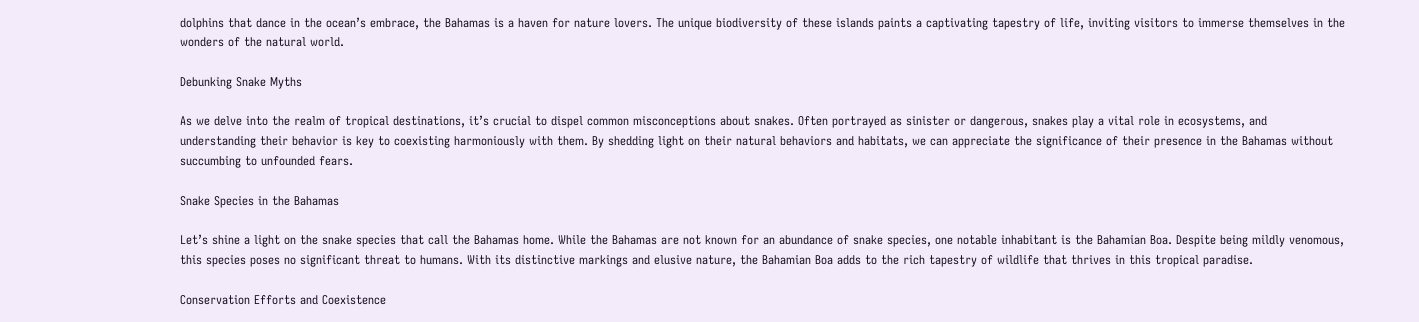dolphins that dance in the ocean’s embrace, the Bahamas is a haven for nature lovers. The unique biodiversity of these islands paints a captivating tapestry of life, inviting visitors to immerse themselves in the wonders of the natural world.

Debunking Snake Myths

As we delve into the realm of tropical destinations, it’s crucial to dispel common misconceptions about snakes. Often portrayed as sinister or dangerous, snakes play a vital role in ecosystems, and understanding their behavior is key to coexisting harmoniously with them. By shedding light on their natural behaviors and habitats, we can appreciate the significance of their presence in the Bahamas without succumbing to unfounded fears.

Snake Species in the Bahamas

Let’s shine a light on the snake species that call the Bahamas home. While the Bahamas are not known for an abundance of snake species, one notable inhabitant is the Bahamian Boa. Despite being mildly venomous, this species poses no significant threat to humans. With its distinctive markings and elusive nature, the Bahamian Boa adds to the rich tapestry of wildlife that thrives in this tropical paradise.

Conservation Efforts and Coexistence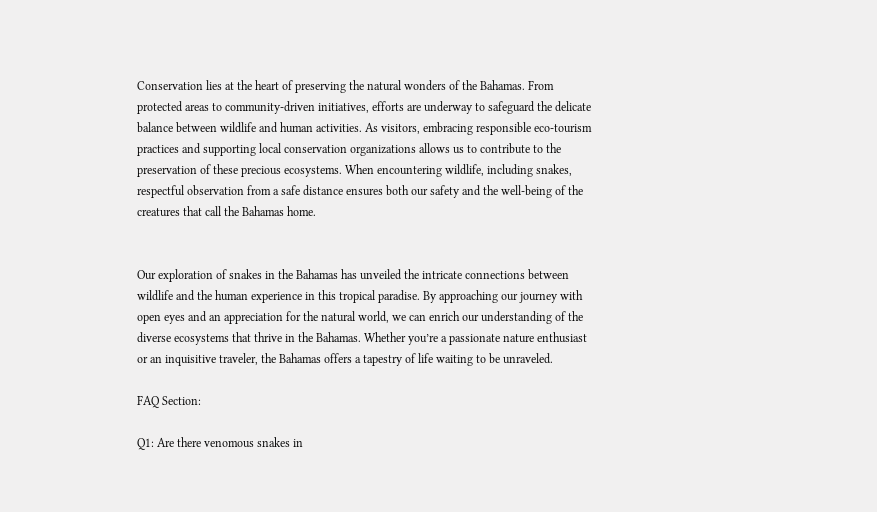Conservation lies at the heart of preserving the natural wonders of the Bahamas. From protected areas to community-driven initiatives, efforts are underway to safeguard the delicate balance between wildlife and human activities. As visitors, embracing responsible eco-tourism practices and supporting local conservation organizations allows us to contribute to the preservation of these precious ecosystems. When encountering wildlife, including snakes, respectful observation from a safe distance ensures both our safety and the well-being of the creatures that call the Bahamas home.


Our exploration of snakes in the Bahamas has unveiled the intricate connections between wildlife and the human experience in this tropical paradise. By approaching our journey with open eyes and an appreciation for the natural world, we can enrich our understanding of the diverse ecosystems that thrive in the Bahamas. Whether you’re a passionate nature enthusiast or an inquisitive traveler, the Bahamas offers a tapestry of life waiting to be unraveled.

FAQ Section:

Q1: Are there venomous snakes in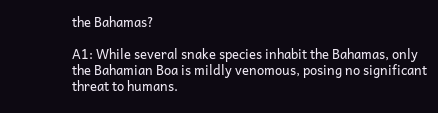the Bahamas?

A1: While several snake species inhabit the Bahamas, only the Bahamian Boa is mildly venomous, posing no significant threat to humans.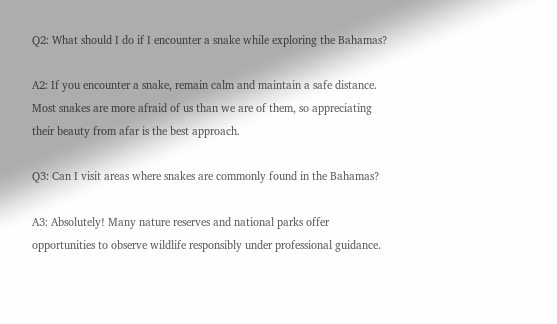Q2: What should I do if I encounter a snake while exploring the Bahamas?

A2: If you encounter a snake, remain calm and maintain a safe distance. Most snakes are more afraid of us than we are of them, so appreciating their beauty from afar is the best approach.

Q3: Can I visit areas where snakes are commonly found in the Bahamas?

A3: Absolutely! Many nature reserves and national parks offer opportunities to observe wildlife responsibly under professional guidance.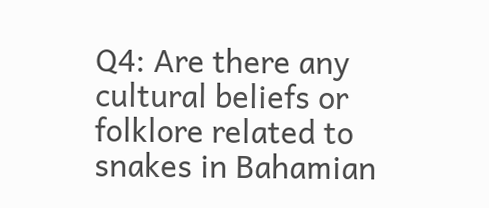Q4: Are there any cultural beliefs or folklore related to snakes in Bahamian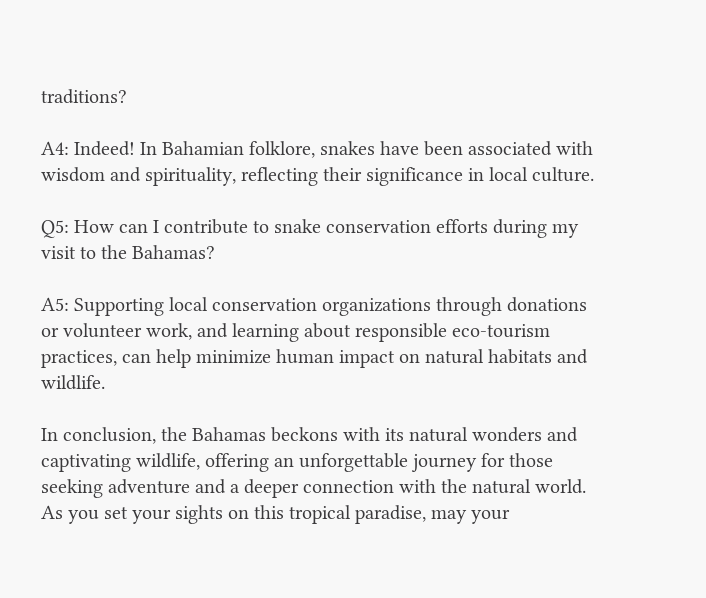traditions?

A4: Indeed! In Bahamian folklore, snakes have been associated with wisdom and spirituality, reflecting their significance in local culture.

Q5: How can I contribute to snake conservation efforts during my visit to the Bahamas?

A5: Supporting local conservation organizations through donations or volunteer work, and learning about responsible eco-tourism practices, can help minimize human impact on natural habitats and wildlife.

In conclusion, the Bahamas beckons with its natural wonders and captivating wildlife, offering an unforgettable journey for those seeking adventure and a deeper connection with the natural world. As you set your sights on this tropical paradise, may your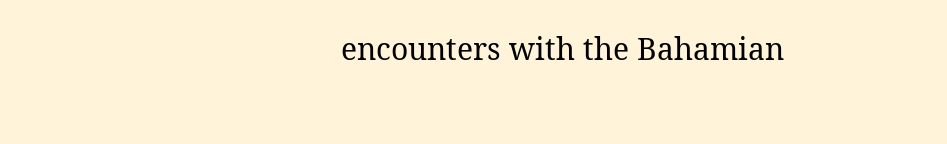encounters with the Bahamian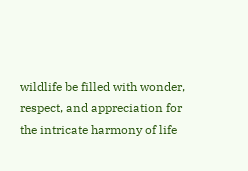wildlife be filled with wonder, respect, and appreciation for the intricate harmony of life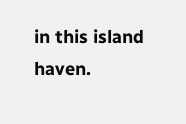in this island haven.